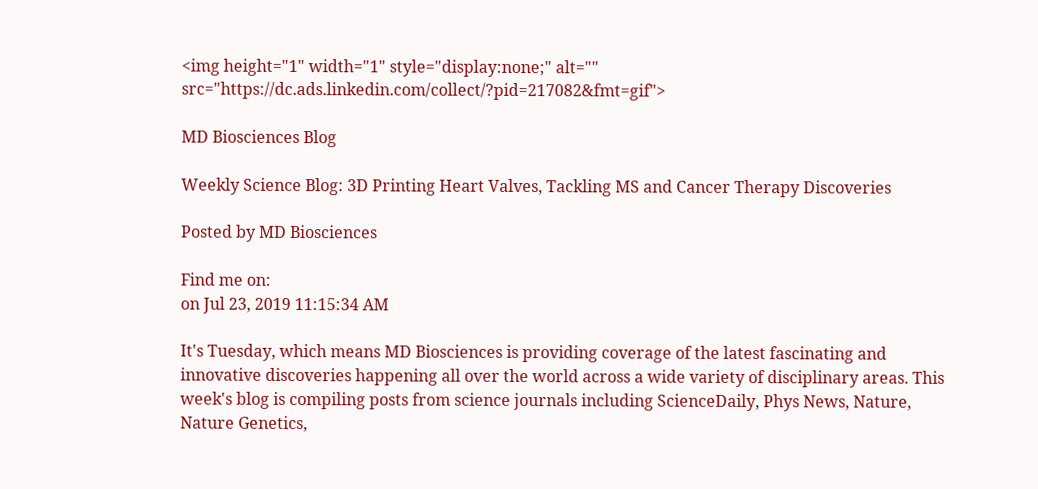<img height="1" width="1" style="display:none;" alt="" src="https://dc.ads.linkedin.com/collect/?pid=217082&fmt=gif">

MD Biosciences Blog

Weekly Science Blog: 3D Printing Heart Valves, Tackling MS and Cancer Therapy Discoveries

Posted by MD Biosciences

Find me on:
on Jul 23, 2019 11:15:34 AM

It's Tuesday, which means MD Biosciences is providing coverage of the latest fascinating and innovative discoveries happening all over the world across a wide variety of disciplinary areas. This week's blog is compiling posts from science journals including ScienceDaily, Phys News, Nature, Nature Genetics,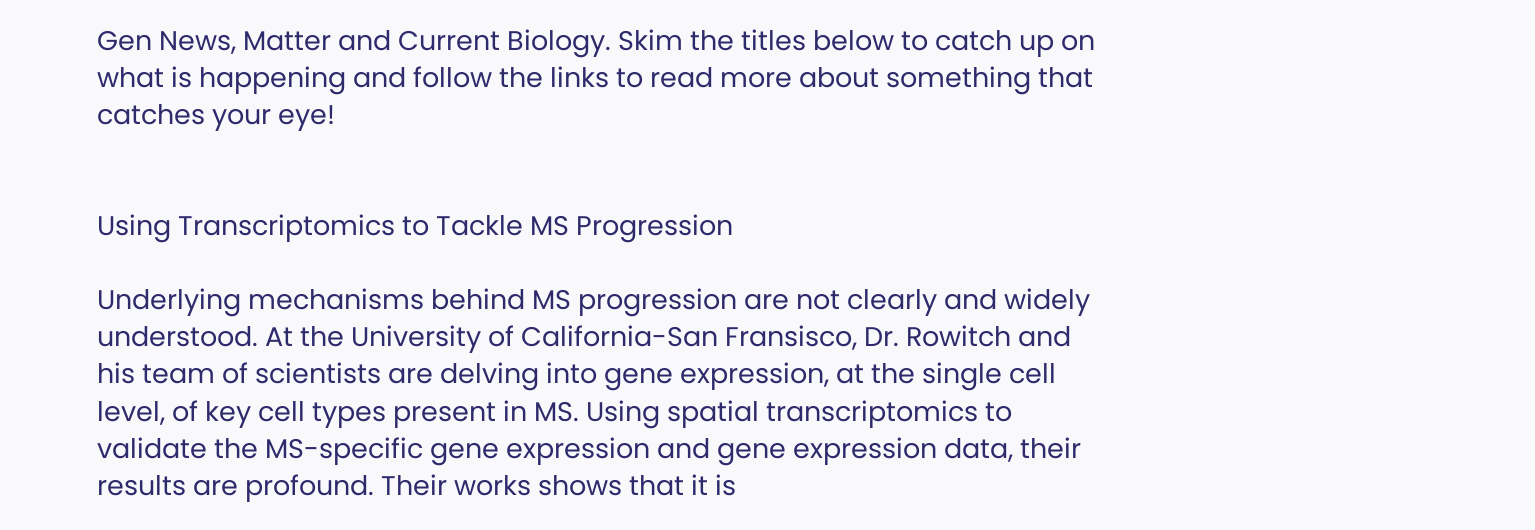Gen News, Matter and Current Biology. Skim the titles below to catch up on what is happening and follow the links to read more about something that catches your eye!


Using Transcriptomics to Tackle MS Progression

Underlying mechanisms behind MS progression are not clearly and widely understood. At the University of California-San Fransisco, Dr. Rowitch and his team of scientists are delving into gene expression, at the single cell level, of key cell types present in MS. Using spatial transcriptomics to validate the MS-specific gene expression and gene expression data, their results are profound. Their works shows that it is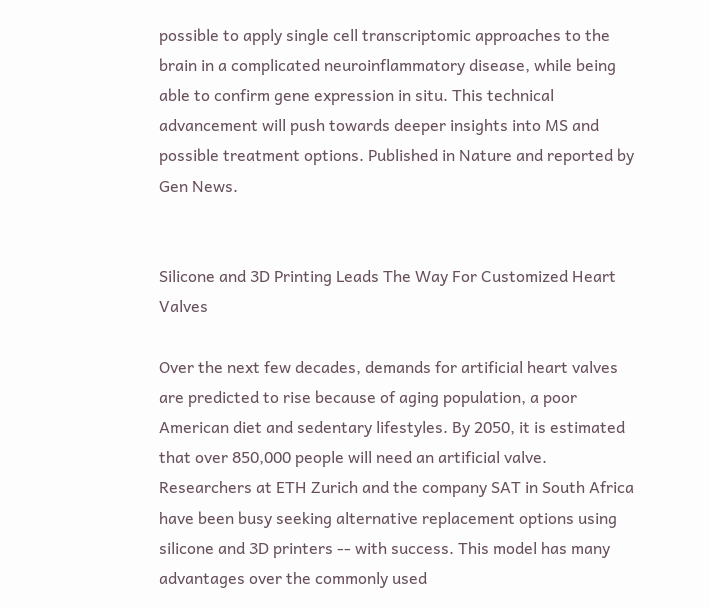possible to apply single cell transcriptomic approaches to the brain in a complicated neuroinflammatory disease, while being able to confirm gene expression in situ. This technical advancement will push towards deeper insights into MS and possible treatment options. Published in Nature and reported by Gen News.


Silicone and 3D Printing Leads The Way For Customized Heart Valves

Over the next few decades, demands for artificial heart valves are predicted to rise because of aging population, a poor American diet and sedentary lifestyles. By 2050, it is estimated that over 850,000 people will need an artificial valve. Researchers at ETH Zurich and the company SAT in South Africa have been busy seeking alternative replacement options using silicone and 3D printers -- with success. This model has many advantages over the commonly used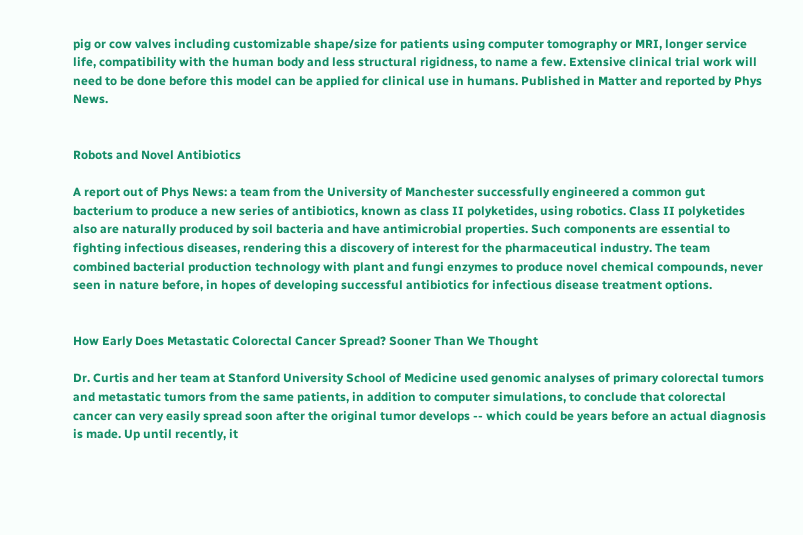pig or cow valves including customizable shape/size for patients using computer tomography or MRI, longer service life, compatibility with the human body and less structural rigidness, to name a few. Extensive clinical trial work will need to be done before this model can be applied for clinical use in humans. Published in Matter and reported by Phys News.


Robots and Novel Antibiotics

A report out of Phys News: a team from the University of Manchester successfully engineered a common gut bacterium to produce a new series of antibiotics, known as class II polyketides, using robotics. Class II polyketides also are naturally produced by soil bacteria and have antimicrobial properties. Such components are essential to fighting infectious diseases, rendering this a discovery of interest for the pharmaceutical industry. The team combined bacterial production technology with plant and fungi enzymes to produce novel chemical compounds, never seen in nature before, in hopes of developing successful antibiotics for infectious disease treatment options.


How Early Does Metastatic Colorectal Cancer Spread? Sooner Than We Thought

Dr. Curtis and her team at Stanford University School of Medicine used genomic analyses of primary colorectal tumors and metastatic tumors from the same patients, in addition to computer simulations, to conclude that colorectal cancer can very easily spread soon after the original tumor develops -- which could be years before an actual diagnosis is made. Up until recently, it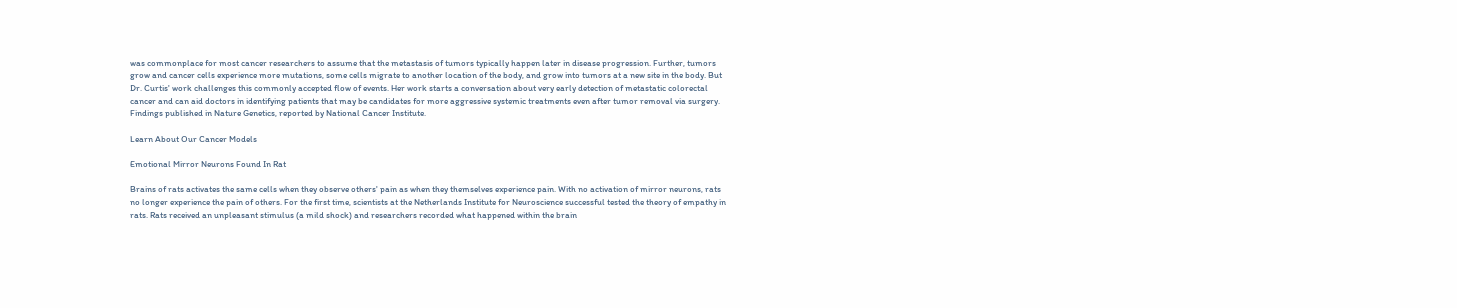was commonplace for most cancer researchers to assume that the metastasis of tumors typically happen later in disease progression. Further, tumors grow and cancer cells experience more mutations, some cells migrate to another location of the body, and grow into tumors at a new site in the body. But Dr. Curtis' work challenges this commonly accepted flow of events. Her work starts a conversation about very early detection of metastatic colorectal cancer and can aid doctors in identifying patients that may be candidates for more aggressive systemic treatments even after tumor removal via surgery. Findings published in Nature Genetics, reported by National Cancer Institute.

Learn About Our Cancer Models

Emotional Mirror Neurons Found In Rat

Brains of rats activates the same cells when they observe others' pain as when they themselves experience pain. With no activation of mirror neurons, rats no longer experience the pain of others. For the first time, scientists at the Netherlands Institute for Neuroscience successful tested the theory of empathy in rats. Rats received an unpleasant stimulus (a mild shock) and researchers recorded what happened within the brain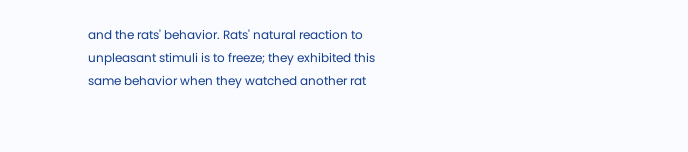and the rats' behavior. Rats' natural reaction to unpleasant stimuli is to freeze; they exhibited this same behavior when they watched another rat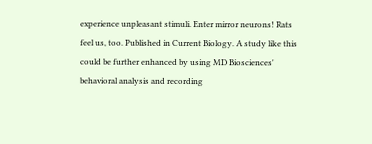experience unpleasant stimuli. Enter mirror neurons! Rats feel us, too. Published in Current Biology. A study like this could be further enhanced by using MD Biosciences' behavioral analysis and recording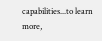capabilities...to learn more,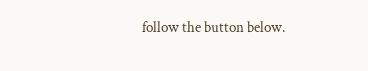follow the button below.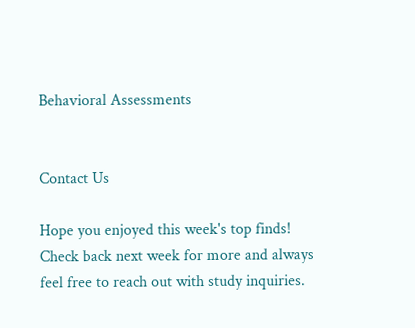Behavioral Assessments


Contact Us

Hope you enjoyed this week's top finds! Check back next week for more and always feel free to reach out with study inquiries.